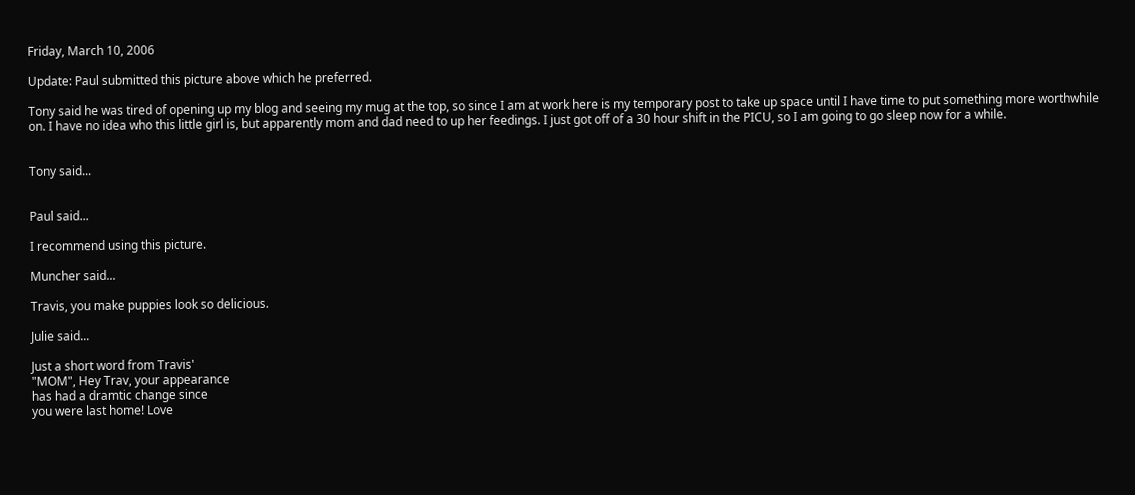Friday, March 10, 2006

Update: Paul submitted this picture above which he preferred.

Tony said he was tired of opening up my blog and seeing my mug at the top, so since I am at work here is my temporary post to take up space until I have time to put something more worthwhile on. I have no idea who this little girl is, but apparently mom and dad need to up her feedings. I just got off of a 30 hour shift in the PICU, so I am going to go sleep now for a while.


Tony said...


Paul said...

I recommend using this picture.

Muncher said...

Travis, you make puppies look so delicious.

Julie said...

Just a short word from Travis'
"MOM", Hey Trav, your appearance
has had a dramtic change since
you were last home! Love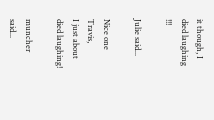it though, I died laughing !!!

Julie said...

Nice one Travis,
I just about died laughing!

muncher said...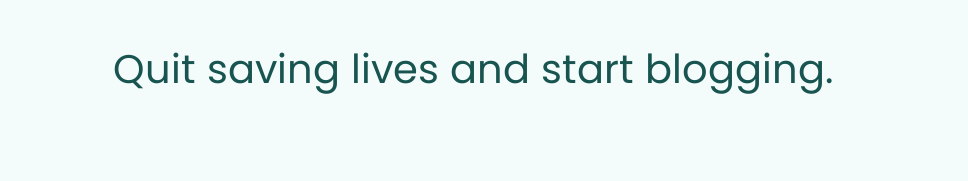Quit saving lives and start blogging.